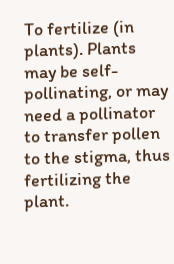To fertilize (in plants). Plants may be self-pollinating, or may need a pollinator to transfer pollen to the stigma, thus fertilizing the plant.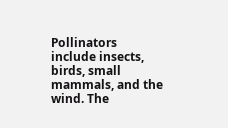Pollinators include insects, birds, small mammals, and the wind. The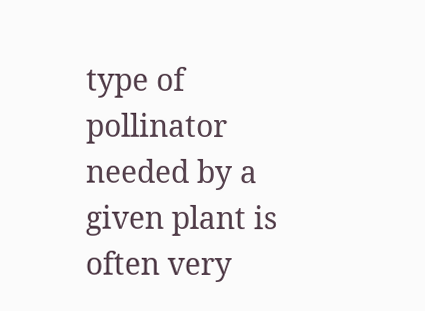type of pollinator needed by a given plant is often very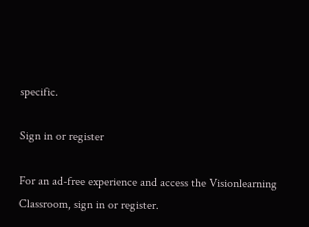specific.

Sign in or register

For an ad-free experience and access the Visionlearning Classroom, sign in or register.